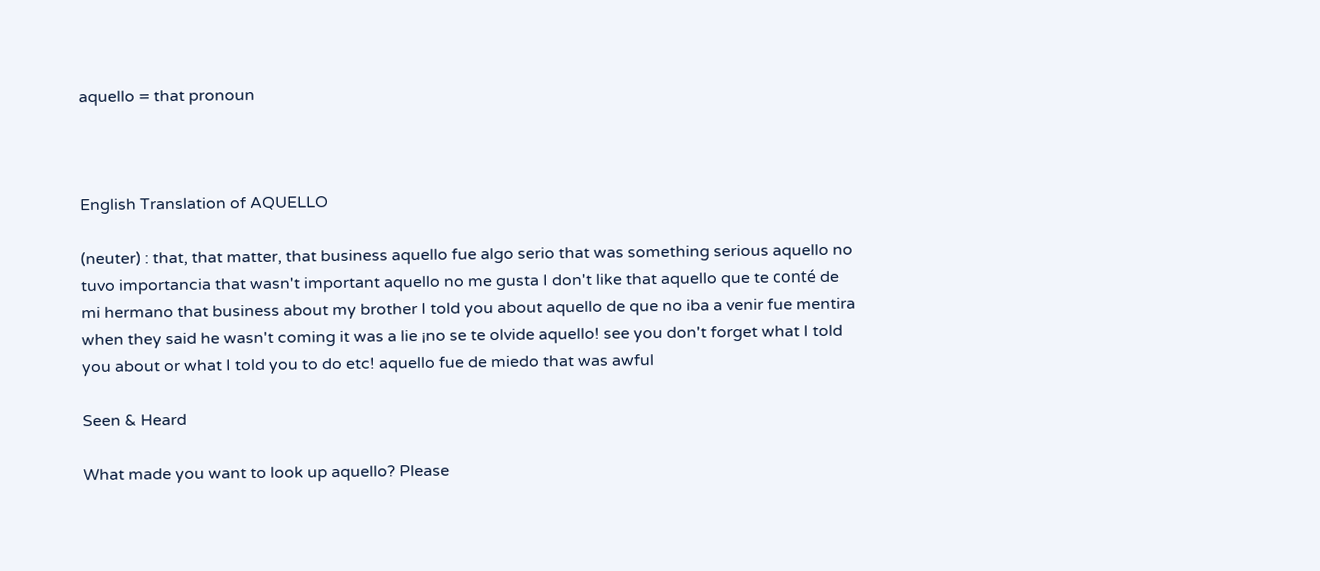aquello = that pronoun



English Translation of AQUELLO

(neuter) : that, that matter, that business aquello fue algo serio that was something serious aquello no tuvo importancia that wasn't important aquello no me gusta I don't like that aquello que te conté de mi hermano that business about my brother I told you about aquello de que no iba a venir fue mentira when they said he wasn't coming it was a lie ¡no se te olvide aquello! see you don't forget what I told you about or what I told you to do etc! aquello fue de miedo that was awful

Seen & Heard

What made you want to look up aquello? Please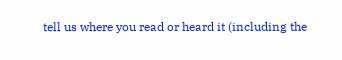tell us where you read or heard it (including the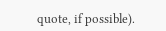quote, if possible).